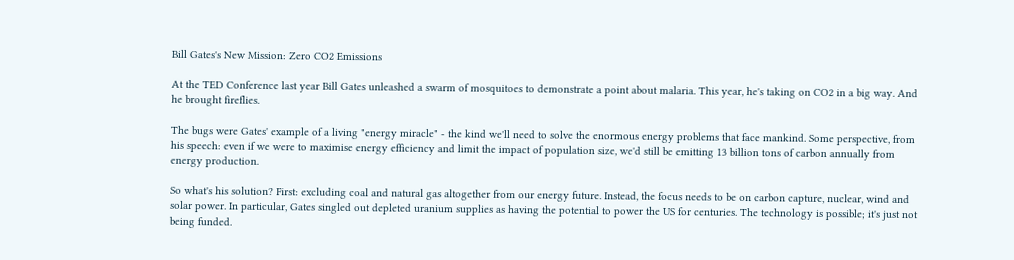Bill Gates's New Mission: Zero CO2 Emissions

At the TED Conference last year Bill Gates unleashed a swarm of mosquitoes to demonstrate a point about malaria. This year, he's taking on CO2 in a big way. And he brought fireflies.

The bugs were Gates' example of a living "energy miracle" - the kind we'll need to solve the enormous energy problems that face mankind. Some perspective, from his speech: even if we were to maximise energy efficiency and limit the impact of population size, we'd still be emitting 13 billion tons of carbon annually from energy production.

So what's his solution? First: excluding coal and natural gas altogether from our energy future. Instead, the focus needs to be on carbon capture, nuclear, wind and solar power. In particular, Gates singled out depleted uranium supplies as having the potential to power the US for centuries. The technology is possible; it's just not being funded.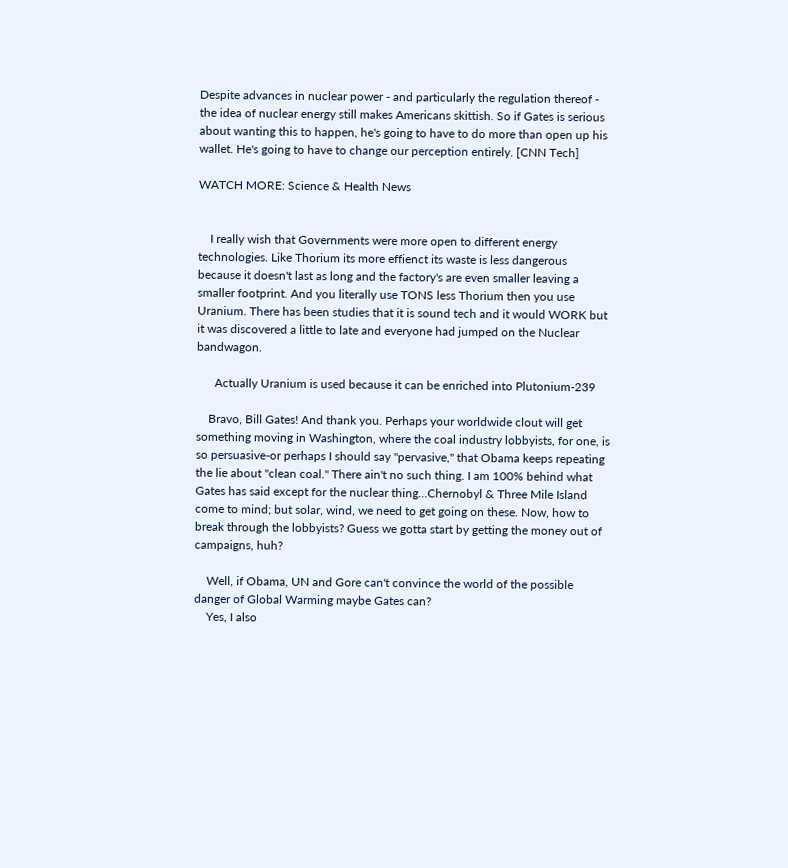Despite advances in nuclear power - and particularly the regulation thereof - the idea of nuclear energy still makes Americans skittish. So if Gates is serious about wanting this to happen, he's going to have to do more than open up his wallet. He's going to have to change our perception entirely. [CNN Tech]

WATCH MORE: Science & Health News


    I really wish that Governments were more open to different energy technologies. Like Thorium its more effienct its waste is less dangerous because it doesn't last as long and the factory's are even smaller leaving a smaller footprint. And you literally use TONS less Thorium then you use Uranium. There has been studies that it is sound tech and it would WORK but it was discovered a little to late and everyone had jumped on the Nuclear bandwagon.

      Actually Uranium is used because it can be enriched into Plutonium-239

    Bravo, Bill Gates! And thank you. Perhaps your worldwide clout will get something moving in Washington, where the coal industry lobbyists, for one, is so persuasive-or perhaps I should say "pervasive," that Obama keeps repeating the lie about "clean coal." There ain't no such thing. I am 100% behind what Gates has said except for the nuclear thing...Chernobyl & Three Mile Island come to mind; but solar, wind, we need to get going on these. Now, how to break through the lobbyists? Guess we gotta start by getting the money out of campaigns, huh?

    Well, if Obama, UN and Gore can't convince the world of the possible danger of Global Warming maybe Gates can?
    Yes, I also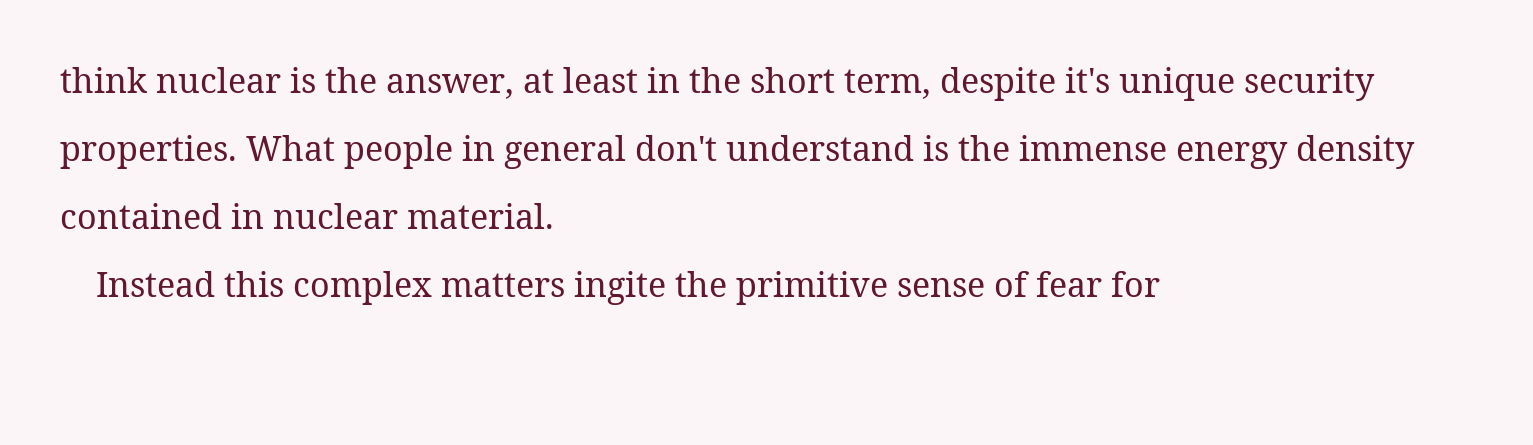think nuclear is the answer, at least in the short term, despite it's unique security properties. What people in general don't understand is the immense energy density contained in nuclear material.
    Instead this complex matters ingite the primitive sense of fear for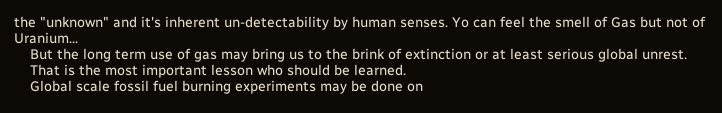the "unknown" and it's inherent un-detectability by human senses. Yo can feel the smell of Gas but not of Uranium...
    But the long term use of gas may bring us to the brink of extinction or at least serious global unrest.
    That is the most important lesson who should be learned.
    Global scale fossil fuel burning experiments may be done on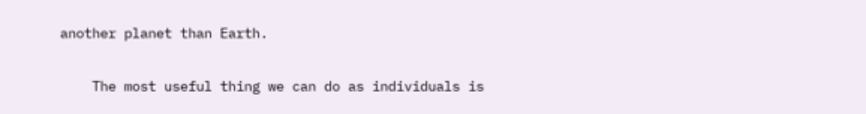another planet than Earth.

    The most useful thing we can do as individuals is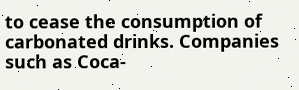to cease the consumption of carbonated drinks. Companies such as Coca-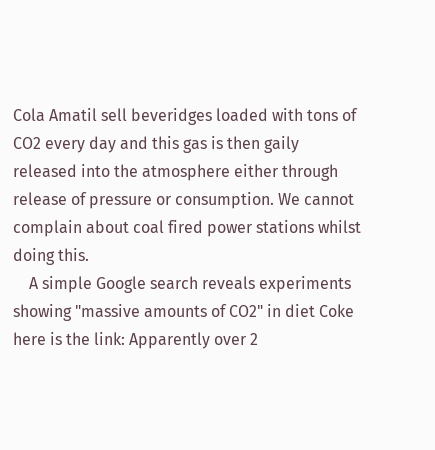Cola Amatil sell beveridges loaded with tons of CO2 every day and this gas is then gaily released into the atmosphere either through release of pressure or consumption. We cannot complain about coal fired power stations whilst doing this.
    A simple Google search reveals experiments showing "massive amounts of CO2" in diet Coke here is the link: Apparently over 2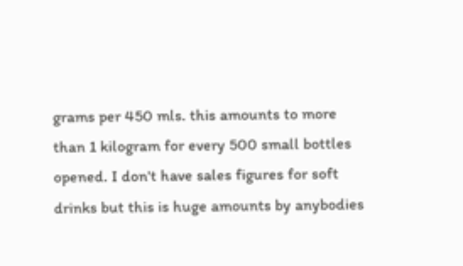grams per 450 mls. this amounts to more than 1 kilogram for every 500 small bottles opened. I don't have sales figures for soft drinks but this is huge amounts by anybodies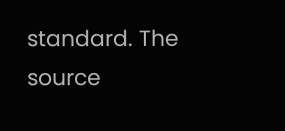standard. The source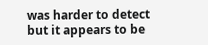was harder to detect but it appears to be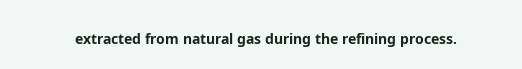extracted from natural gas during the refining process.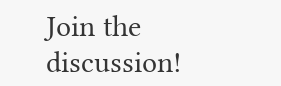Join the discussion!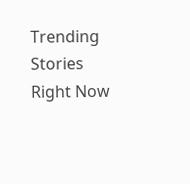Trending Stories Right Now